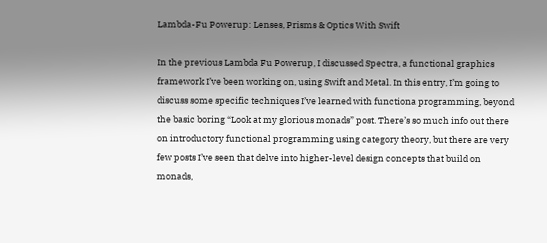Lambda-Fu Powerup: Lenses, Prisms & Optics With Swift

In the previous Lambda Fu Powerup, I discussed Spectra, a functional graphics framework I’ve been working on, using Swift and Metal. In this entry, I’m going to discuss some specific techniques I’ve learned with functiona programming, beyond the basic boring “Look at my glorious monads” post. There’s so much info out there on introductory functional programming using category theory, but there are very few posts I’ve seen that delve into higher-level design concepts that build on monads,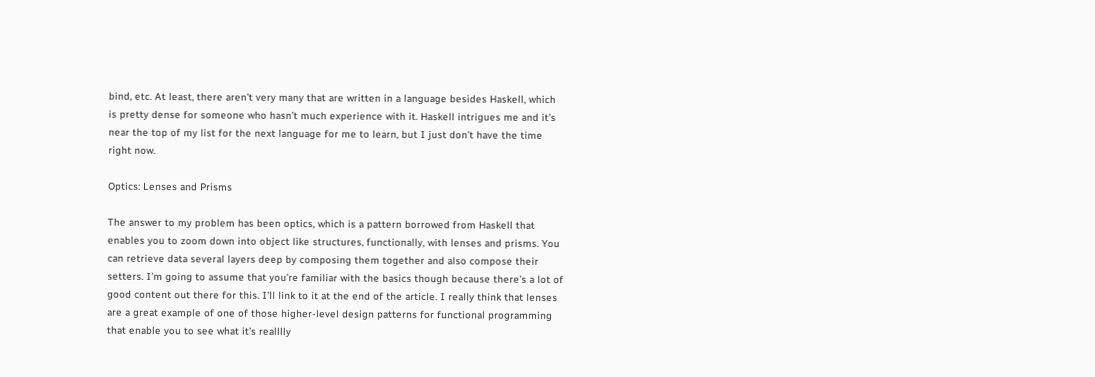bind, etc. At least, there aren’t very many that are written in a language besides Haskell, which is pretty dense for someone who hasn’t much experience with it. Haskell intrigues me and it’s near the top of my list for the next language for me to learn, but I just don’t have the time right now.

Optics: Lenses and Prisms

The answer to my problem has been optics, which is a pattern borrowed from Haskell that enables you to zoom down into object like structures, functionally, with lenses and prisms. You can retrieve data several layers deep by composing them together and also compose their setters. I’m going to assume that you’re familiar with the basics though because there’s a lot of good content out there for this. I’ll link to it at the end of the article. I really think that lenses are a great example of one of those higher-level design patterns for functional programming that enable you to see what it’s realllly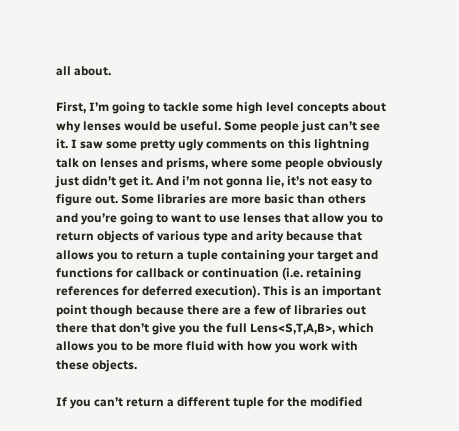all about.

First, I’m going to tackle some high level concepts about why lenses would be useful. Some people just can’t see it. I saw some pretty ugly comments on this lightning talk on lenses and prisms, where some people obviously just didn’t get it. And i’m not gonna lie, it’s not easy to figure out. Some libraries are more basic than others and you’re going to want to use lenses that allow you to return objects of various type and arity because that allows you to return a tuple containing your target and functions for callback or continuation (i.e. retaining references for deferred execution). This is an important point though because there are a few of libraries out there that don’t give you the full Lens<S,T,A,B>, which allows you to be more fluid with how you work with these objects.

If you can’t return a different tuple for the modified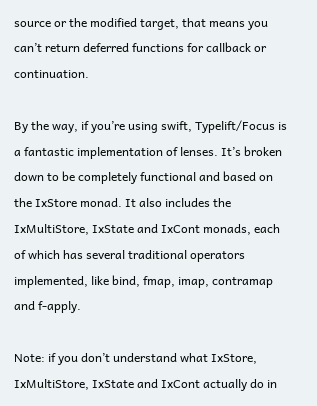source or the modified target, that means you can’t return deferred functions for callback or continuation.

By the way, if you’re using swift, Typelift/Focus is a fantastic implementation of lenses. It’s broken down to be completely functional and based on the IxStore monad. It also includes the IxMultiStore, IxState and IxCont monads, each of which has several traditional operators implemented, like bind, fmap, imap, contramap and f-apply.

Note: if you don’t understand what IxStore, IxMultiStore, IxState and IxCont actually do in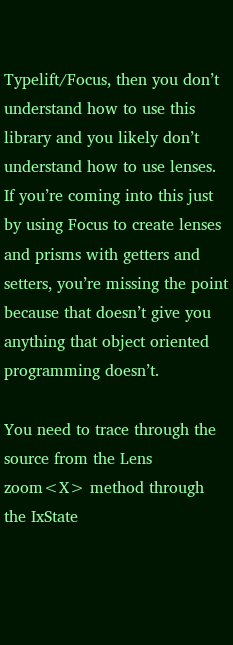Typelift/Focus, then you don’t understand how to use this library and you likely don’t understand how to use lenses. If you’re coming into this just by using Focus to create lenses and prisms with getters and setters, you’re missing the point because that doesn’t give you anything that object oriented programming doesn’t.

You need to trace through the source from the Lens zoom<X> method through the IxState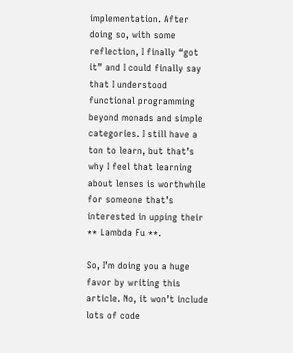implementation. After doing so, with some reflection, I finally “got it” and I could finally say that I understood functional programming beyond monads and simple categories. I still have a ton to learn, but that’s why I feel that learning about lenses is worthwhile for someone that’s interested in upping their ** Lambda Fu **.

So, I’m doing you a huge favor by writing this article. No, it won’t include lots of code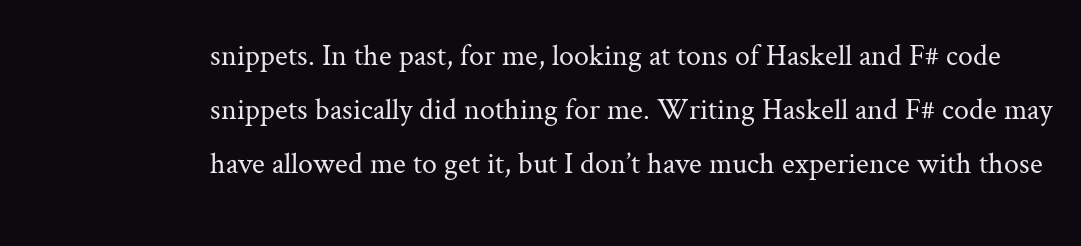snippets. In the past, for me, looking at tons of Haskell and F# code snippets basically did nothing for me. Writing Haskell and F# code may have allowed me to get it, but I don’t have much experience with those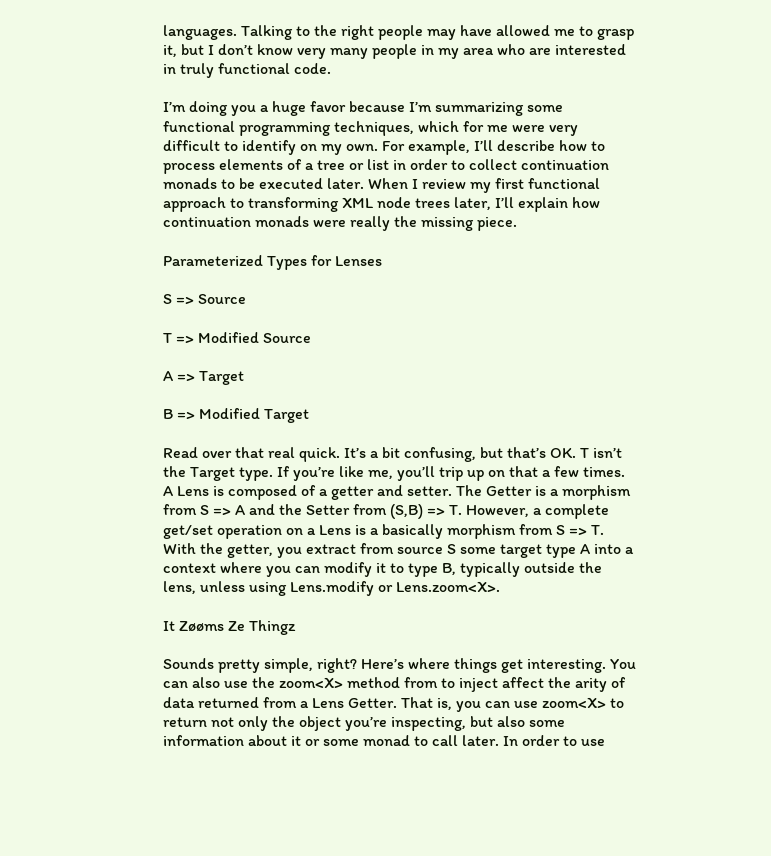languages. Talking to the right people may have allowed me to grasp it, but I don’t know very many people in my area who are interested in truly functional code.

I’m doing you a huge favor because I’m summarizing some functional programming techniques, which for me were very difficult to identify on my own. For example, I’ll describe how to process elements of a tree or list in order to collect continuation monads to be executed later. When I review my first functional approach to transforming XML node trees later, I’ll explain how continuation monads were really the missing piece.

Parameterized Types for Lenses

S => Source

T => Modified Source

A => Target

B => Modified Target

Read over that real quick. It’s a bit confusing, but that’s OK. T isn’t the Target type. If you’re like me, you’ll trip up on that a few times. A Lens is composed of a getter and setter. The Getter is a morphism from S => A and the Setter from (S,B) => T. However, a complete get/set operation on a Lens is a basically morphism from S => T. With the getter, you extract from source S some target type A into a context where you can modify it to type B, typically outside the lens, unless using Lens.modify or Lens.zoom<X>.

It Zøøms Ze Thingz

Sounds pretty simple, right? Here’s where things get interesting. You can also use the zoom<X> method from to inject affect the arity of data returned from a Lens Getter. That is, you can use zoom<X> to return not only the object you’re inspecting, but also some information about it or some monad to call later. In order to use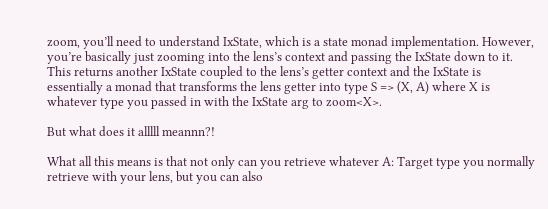zoom, you’ll need to understand IxState, which is a state monad implementation. However, you’re basically just zooming into the lens’s context and passing the IxState down to it. This returns another IxState coupled to the lens’s getter context and the IxState is essentially a monad that transforms the lens getter into type S => (X, A) where X is whatever type you passed in with the IxState arg to zoom<X>.

But what does it alllll meannn?!

What all this means is that not only can you retrieve whatever A: Target type you normally retrieve with your lens, but you can also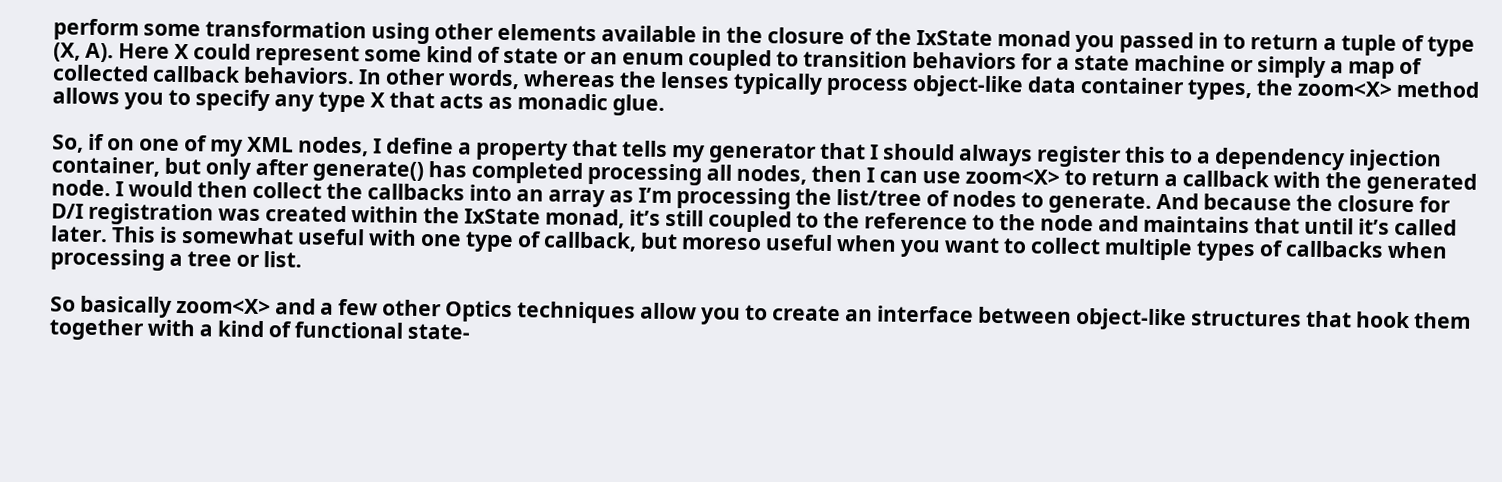perform some transformation using other elements available in the closure of the IxState monad you passed in to return a tuple of type (X, A). Here X could represent some kind of state or an enum coupled to transition behaviors for a state machine or simply a map of collected callback behaviors. In other words, whereas the lenses typically process object-like data container types, the zoom<X> method allows you to specify any type X that acts as monadic glue.

So, if on one of my XML nodes, I define a property that tells my generator that I should always register this to a dependency injection container, but only after generate() has completed processing all nodes, then I can use zoom<X> to return a callback with the generated node. I would then collect the callbacks into an array as I’m processing the list/tree of nodes to generate. And because the closure for D/I registration was created within the IxState monad, it’s still coupled to the reference to the node and maintains that until it’s called later. This is somewhat useful with one type of callback, but moreso useful when you want to collect multiple types of callbacks when processing a tree or list.

So basically zoom<X> and a few other Optics techniques allow you to create an interface between object-like structures that hook them together with a kind of functional state-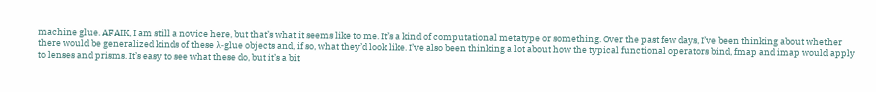machine glue. AFAIK, I am still a novice here, but that’s what it seems like to me. It’s a kind of computational metatype or something. Over the past few days, I’ve been thinking about whether there would be generalized kinds of these λ-glue objects and, if so, what they’d look like. I’ve also been thinking a lot about how the typical functional operators bind, fmap and imap would apply to lenses and prisms. It’s easy to see what these do, but it’s a bit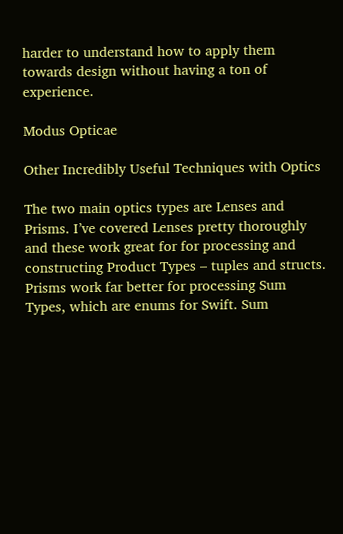harder to understand how to apply them towards design without having a ton of experience.

Modus Opticae

Other Incredibly Useful Techniques with Optics

The two main optics types are Lenses and Prisms. I’ve covered Lenses pretty thoroughly and these work great for for processing and constructing Product Types – tuples and structs. Prisms work far better for processing Sum Types, which are enums for Swift. Sum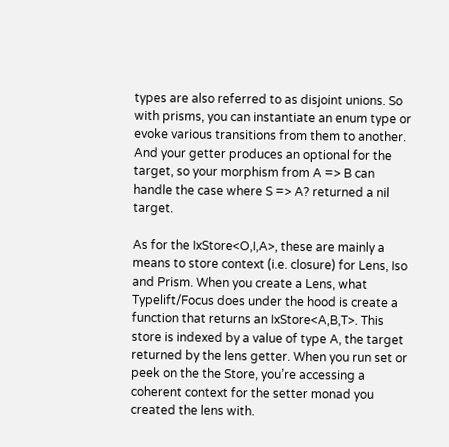types are also referred to as disjoint unions. So with prisms, you can instantiate an enum type or evoke various transitions from them to another. And your getter produces an optional for the target, so your morphism from A => B can handle the case where S => A? returned a nil target.

As for the IxStore<O,I,A>, these are mainly a means to store context (i.e. closure) for Lens, Iso and Prism. When you create a Lens, what Typelift/Focus does under the hood is create a function that returns an IxStore<A,B,T>. This store is indexed by a value of type A, the target returned by the lens getter. When you run set or peek on the the Store, you’re accessing a coherent context for the setter monad you created the lens with.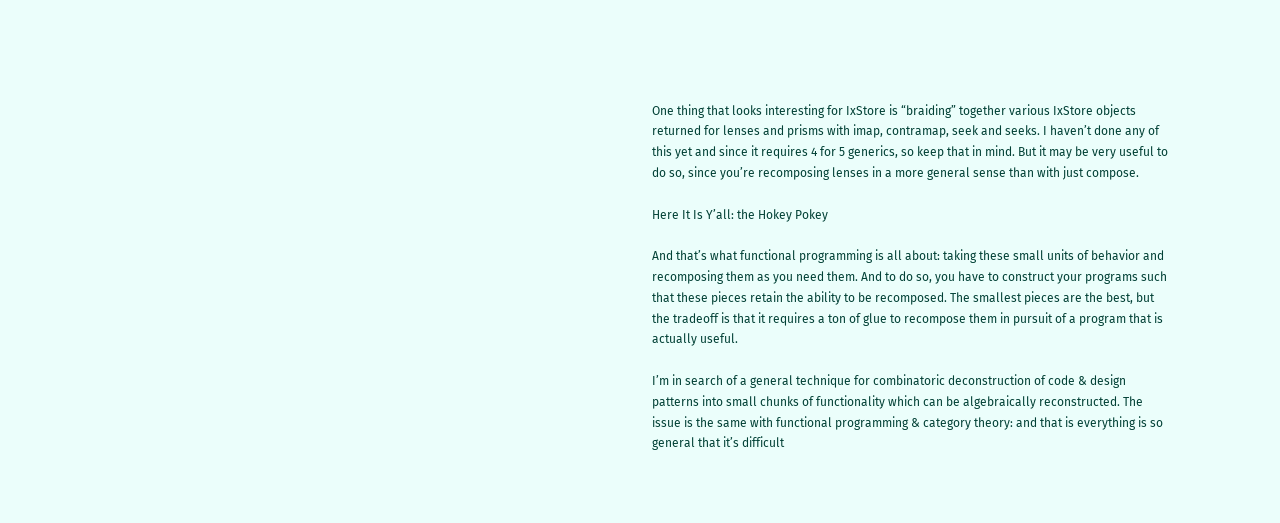One thing that looks interesting for IxStore is “braiding” together various IxStore objects returned for lenses and prisms with imap, contramap, seek and seeks. I haven’t done any of this yet and since it requires 4 for 5 generics, so keep that in mind. But it may be very useful to do so, since you’re recomposing lenses in a more general sense than with just compose.

Here It Is Y’all: the Hokey Pokey

And that’s what functional programming is all about: taking these small units of behavior and recomposing them as you need them. And to do so, you have to construct your programs such that these pieces retain the ability to be recomposed. The smallest pieces are the best, but the tradeoff is that it requires a ton of glue to recompose them in pursuit of a program that is actually useful.

I’m in search of a general technique for combinatoric deconstruction of code & design patterns into small chunks of functionality which can be algebraically reconstructed. The issue is the same with functional programming & category theory: and that is everything is so general that it’s difficult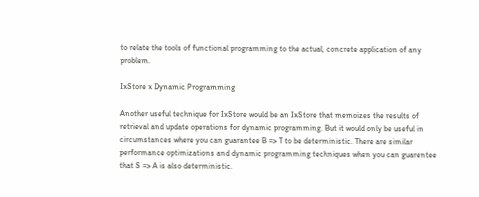to relate the tools of functional programming to the actual, concrete application of any problem.

IxStore x Dynamic Programming

Another useful technique for IxStore would be an IxStore that memoizes the results of retrieval and update operations for dynamic programming. But it would only be useful in circumstances where you can guarantee B => T to be deterministic. There are similar performance optimizations and dynamic programming techniques when you can guarentee that S => A is also deterministic.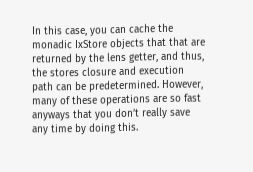In this case, you can cache the monadic IxStore objects that that are returned by the lens getter, and thus, the stores closure and execution path can be predetermined. However, many of these operations are so fast anyways that you don’t really save any time by doing this.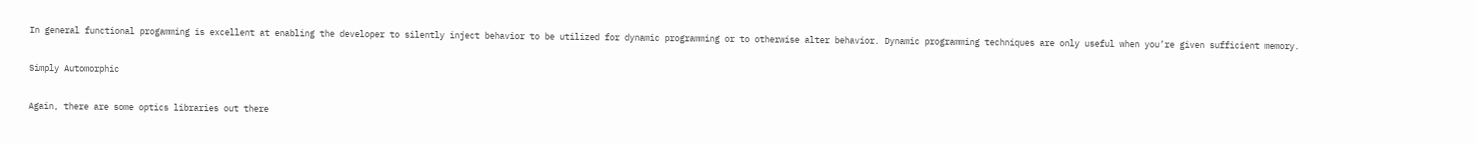In general functional progamming is excellent at enabling the developer to silently inject behavior to be utilized for dynamic programming or to otherwise alter behavior. Dynamic programming techniques are only useful when you’re given sufficient memory.

Simply Automorphic

Again, there are some optics libraries out there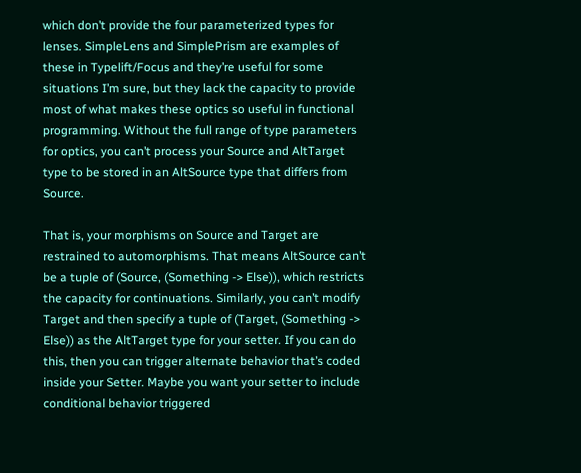which don’t provide the four parameterized types for lenses. SimpleLens and SimplePrism are examples of these in Typelift/Focus and they’re useful for some situations I’m sure, but they lack the capacity to provide most of what makes these optics so useful in functional programming. Without the full range of type parameters for optics, you can’t process your Source and AltTarget type to be stored in an AltSource type that differs from Source.

That is, your morphisms on Source and Target are restrained to automorphisms. That means AltSource can’t be a tuple of (Source, (Something -> Else)), which restricts the capacity for continuations. Similarly, you can’t modify Target and then specify a tuple of (Target, (Something -> Else)) as the AltTarget type for your setter. If you can do this, then you can trigger alternate behavior that’s coded inside your Setter. Maybe you want your setter to include conditional behavior triggered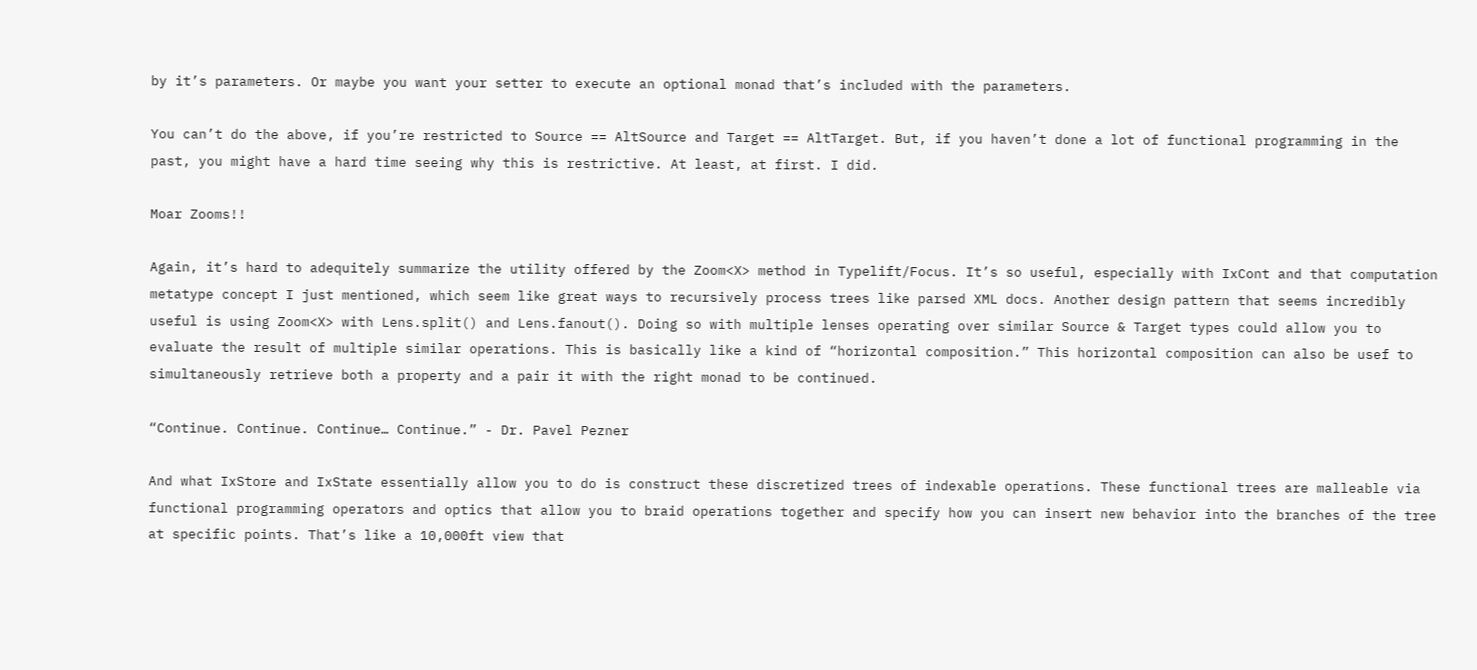by it’s parameters. Or maybe you want your setter to execute an optional monad that’s included with the parameters.

You can’t do the above, if you’re restricted to Source == AltSource and Target == AltTarget. But, if you haven’t done a lot of functional programming in the past, you might have a hard time seeing why this is restrictive. At least, at first. I did.

Moar Zooms!!

Again, it’s hard to adequitely summarize the utility offered by the Zoom<X> method in Typelift/Focus. It’s so useful, especially with IxCont and that computation metatype concept I just mentioned, which seem like great ways to recursively process trees like parsed XML docs. Another design pattern that seems incredibly useful is using Zoom<X> with Lens.split() and Lens.fanout(). Doing so with multiple lenses operating over similar Source & Target types could allow you to evaluate the result of multiple similar operations. This is basically like a kind of “horizontal composition.” This horizontal composition can also be usef to simultaneously retrieve both a property and a pair it with the right monad to be continued.

“Continue. Continue. Continue… Continue.” - Dr. Pavel Pezner

And what IxStore and IxState essentially allow you to do is construct these discretized trees of indexable operations. These functional trees are malleable via functional programming operators and optics that allow you to braid operations together and specify how you can insert new behavior into the branches of the tree at specific points. That’s like a 10,000ft view that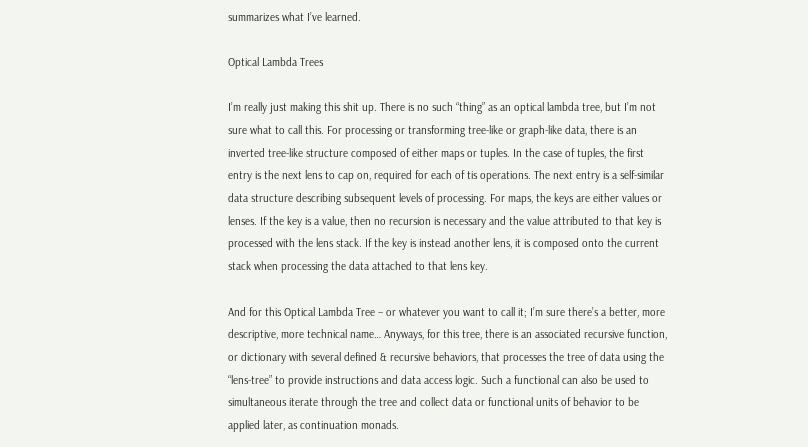summarizes what I’ve learned.

Optical Lambda Trees

I’m really just making this shit up. There is no such “thing” as an optical lambda tree, but I’m not sure what to call this. For processing or transforming tree-like or graph-like data, there is an inverted tree-like structure composed of either maps or tuples. In the case of tuples, the first entry is the next lens to cap on, required for each of tis operations. The next entry is a self-similar data structure describing subsequent levels of processing. For maps, the keys are either values or lenses. If the key is a value, then no recursion is necessary and the value attributed to that key is processed with the lens stack. If the key is instead another lens, it is composed onto the current stack when processing the data attached to that lens key.

And for this Optical Lambda Tree – or whatever you want to call it; I’m sure there’s a better, more descriptive, more technical name… Anyways, for this tree, there is an associated recursive function, or dictionary with several defined & recursive behaviors, that processes the tree of data using the “lens-tree” to provide instructions and data access logic. Such a functional can also be used to simultaneous iterate through the tree and collect data or functional units of behavior to be applied later, as continuation monads.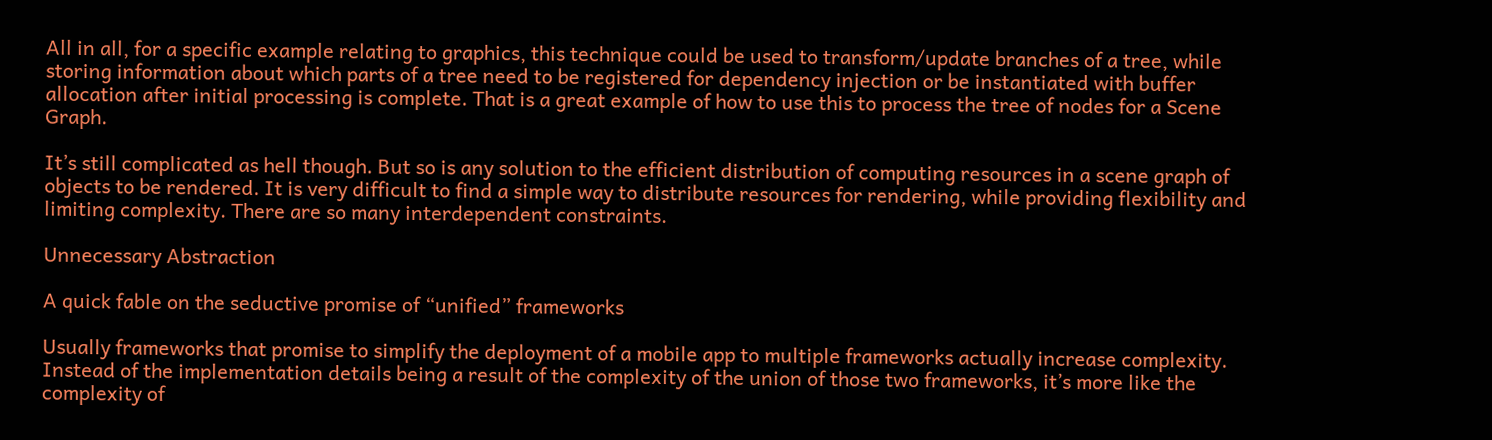All in all, for a specific example relating to graphics, this technique could be used to transform/update branches of a tree, while storing information about which parts of a tree need to be registered for dependency injection or be instantiated with buffer allocation after initial processing is complete. That is a great example of how to use this to process the tree of nodes for a Scene Graph.

It’s still complicated as hell though. But so is any solution to the efficient distribution of computing resources in a scene graph of objects to be rendered. It is very difficult to find a simple way to distribute resources for rendering, while providing flexibility and limiting complexity. There are so many interdependent constraints.

Unnecessary Abstraction

A quick fable on the seductive promise of “unified” frameworks

Usually frameworks that promise to simplify the deployment of a mobile app to multiple frameworks actually increase complexity. Instead of the implementation details being a result of the complexity of the union of those two frameworks, it’s more like the complexity of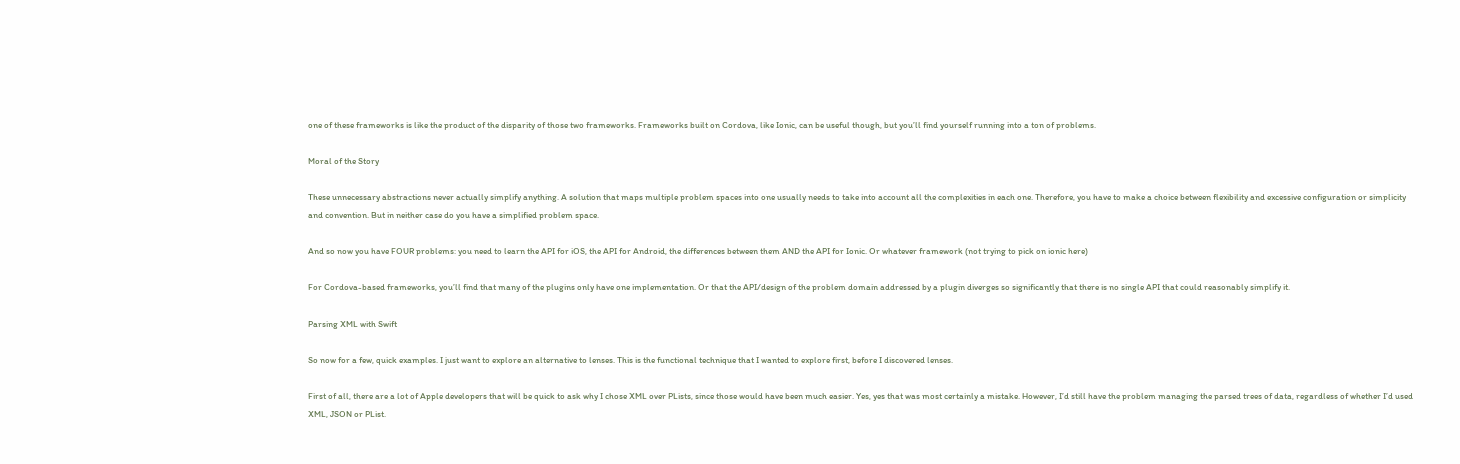one of these frameworks is like the product of the disparity of those two frameworks. Frameworks built on Cordova, like Ionic, can be useful though, but you’ll find yourself running into a ton of problems.

Moral of the Story

These unnecessary abstractions never actually simplify anything. A solution that maps multiple problem spaces into one usually needs to take into account all the complexities in each one. Therefore, you have to make a choice between flexibility and excessive configuration or simplicity and convention. But in neither case do you have a simplified problem space.

And so now you have FOUR problems: you need to learn the API for iOS, the API for Android, the differences between them AND the API for Ionic. Or whatever framework (not trying to pick on ionic here)

For Cordova-based frameworks, you’ll find that many of the plugins only have one implementation. Or that the API/design of the problem domain addressed by a plugin diverges so significantly that there is no single API that could reasonably simplify it.

Parsing XML with Swift

So now for a few, quick examples. I just want to explore an alternative to lenses. This is the functional technique that I wanted to explore first, before I discovered lenses.

First of all, there are a lot of Apple developers that will be quick to ask why I chose XML over PLists, since those would have been much easier. Yes, yes that was most certainly a mistake. However, I’d still have the problem managing the parsed trees of data, regardless of whether I’d used XML, JSON or PList.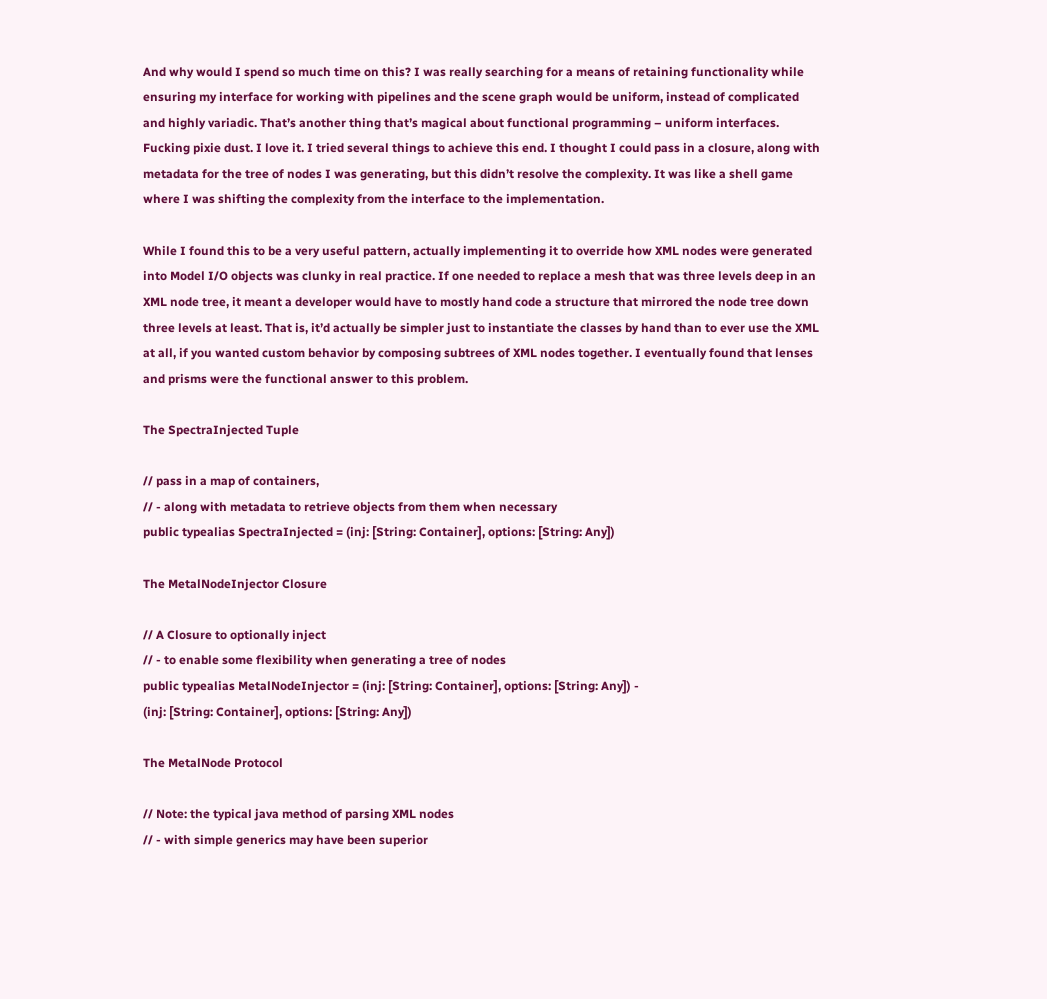And why would I spend so much time on this? I was really searching for a means of retaining functionality while ensuring my interface for working with pipelines and the scene graph would be uniform, instead of complicated and highly variadic. That’s another thing that’s magical about functional programming – uniform interfaces. Fucking pixie dust. I love it. I tried several things to achieve this end. I thought I could pass in a closure, along with metadata for the tree of nodes I was generating, but this didn’t resolve the complexity. It was like a shell game where I was shifting the complexity from the interface to the implementation.

While I found this to be a very useful pattern, actually implementing it to override how XML nodes were generated into Model I/O objects was clunky in real practice. If one needed to replace a mesh that was three levels deep in an XML node tree, it meant a developer would have to mostly hand code a structure that mirrored the node tree down three levels at least. That is, it’d actually be simpler just to instantiate the classes by hand than to ever use the XML at all, if you wanted custom behavior by composing subtrees of XML nodes together. I eventually found that lenses and prisms were the functional answer to this problem.

The SpectraInjected Tuple

// pass in a map of containers,
// - along with metadata to retrieve objects from them when necessary
public typealias SpectraInjected = (inj: [String: Container], options: [String: Any])

The MetalNodeInjector Closure

// A Closure to optionally inject
// - to enable some flexibility when generating a tree of nodes
public typealias MetalNodeInjector = (inj: [String: Container], options: [String: Any]) -
(inj: [String: Container], options: [String: Any])

The MetalNode Protocol

// Note: the typical java method of parsing XML nodes
// - with simple generics may have been superior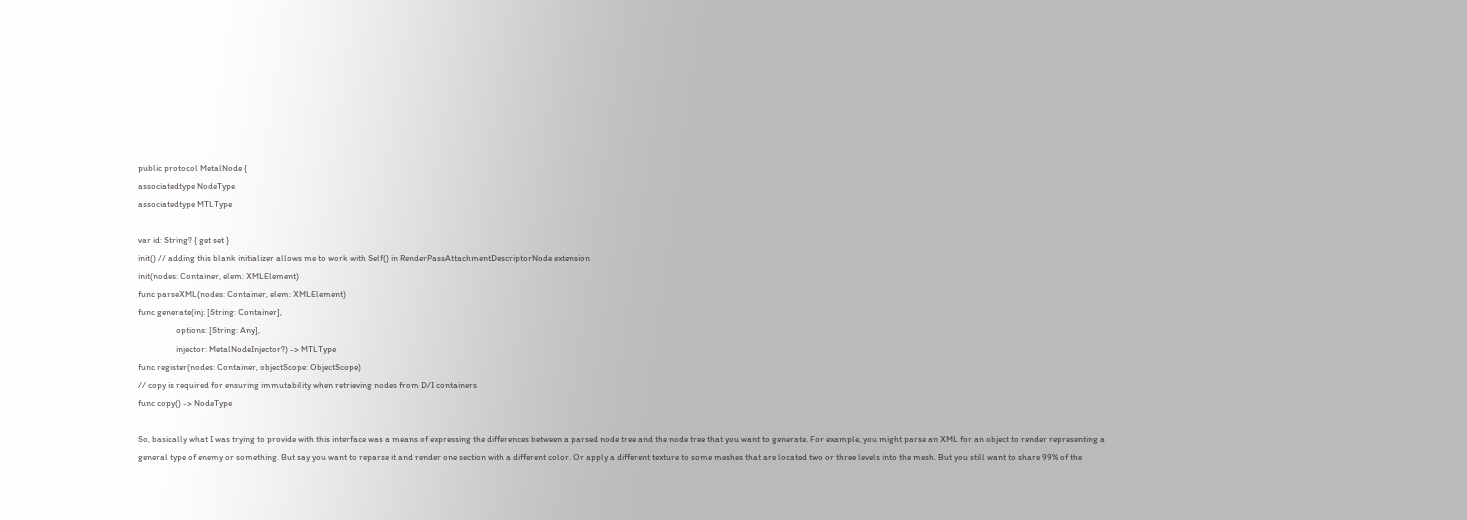public protocol MetalNode {
associatedtype NodeType
associatedtype MTLType

var id: String? { get set }
init() // adding this blank initializer allows me to work with Self() in RenderPassAttachmentDescriptorNode extension
init(nodes: Container, elem: XMLElement)
func parseXML(nodes: Container, elem: XMLElement)
func generate(inj: [String: Container],
                   options: [String: Any],
                   injector: MetalNodeInjector?) -> MTLType
func register(nodes: Container, objectScope: ObjectScope)
// copy is required for ensuring immutability when retrieving nodes from D/I containers
func copy() -> NodeType

So, basically what I was trying to provide with this interface was a means of expressing the differences between a parsed node tree and the node tree that you want to generate. For example, you might parse an XML for an object to render representing a general type of enemy or something. But say you want to reparse it and render one section with a different color. Or apply a different texture to some meshes that are located two or three levels into the mesh. But you still want to share 99% of the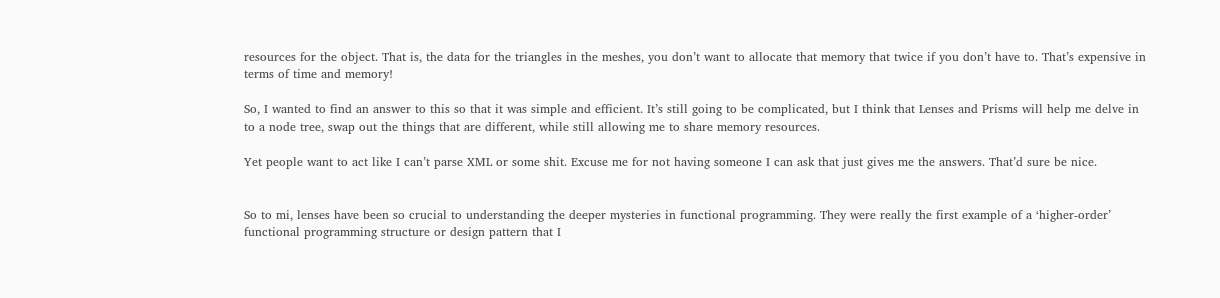resources for the object. That is, the data for the triangles in the meshes, you don’t want to allocate that memory that twice if you don’t have to. That’s expensive in terms of time and memory!

So, I wanted to find an answer to this so that it was simple and efficient. It’s still going to be complicated, but I think that Lenses and Prisms will help me delve in to a node tree, swap out the things that are different, while still allowing me to share memory resources.

Yet people want to act like I can’t parse XML or some shit. Excuse me for not having someone I can ask that just gives me the answers. That’d sure be nice.


So to mi, lenses have been so crucial to understanding the deeper mysteries in functional programming. They were really the first example of a ‘higher-order’ functional programming structure or design pattern that I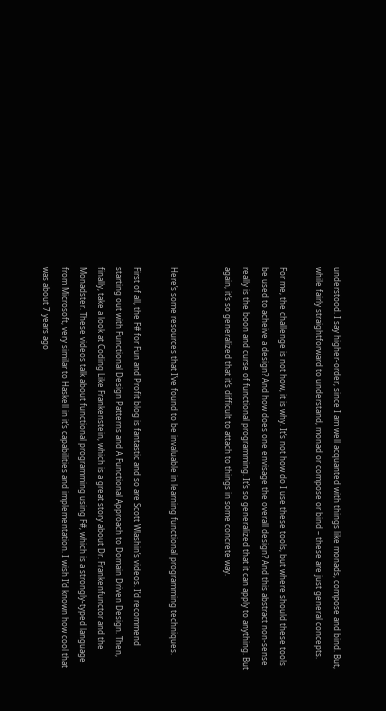understood. I say higher-order, since I am well acquanted with things like monads, compose and bind. But, while fairly straightforward to understand, monad or compose or bind – these are just general concepts.

For me, the challenge is not how, it is why. It’s not how do I use these tools, but where should these tools be used to acheive a design? And how does one envisage the overall design? And this abstract non-sense really is the boon and curse of functional programming. It’s so generalized that it can apply to anything. But again, it’s so generalized that it’s difficult to attach to things in some concrete way.


Here’s some resources that I’ve found to be invaluable in learning functional programming techniques.

First of all, the F# for Fun and Profit blog is fantastic and so are Scott Wlashin’s videos. I’d recommend starting out with Functional Design Patterns and A Functional Approach to Domain Driven Design. Then, finally, take a look at Coding Like Frankenstein, which is a great story about Dr. Frankenfunctor and the Monadster. These videos talk about functional programming using F#, which is a strongly-typed language from Microsoft, very similar to Haskell in it’s capabilities and implementation. I wish I’d known how cool that was about 7 years ago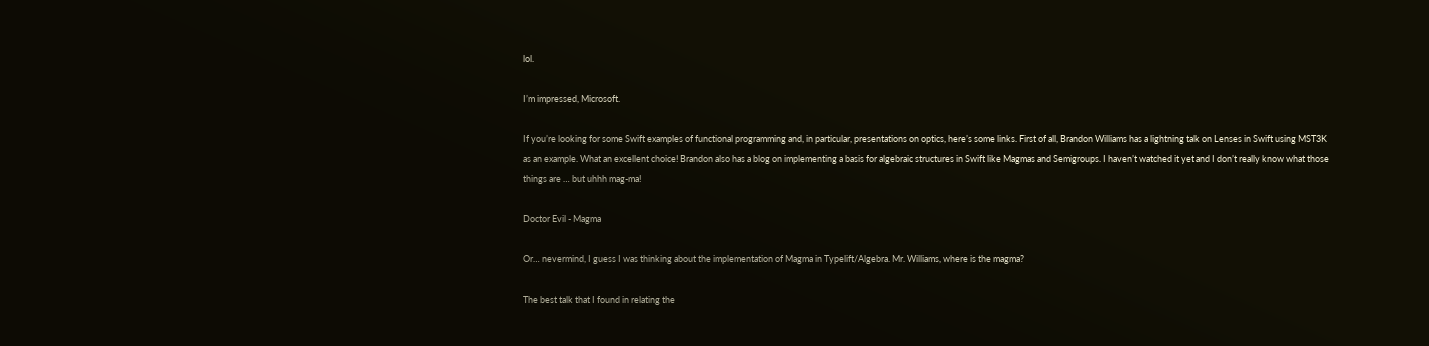lol.

I’m impressed, Microsoft.

If you’re looking for some Swift examples of functional programming and, in particular, presentations on optics, here’s some links. First of all, Brandon Williams has a lightning talk on Lenses in Swift using MST3K as an example. What an excellent choice! Brandon also has a blog on implementing a basis for algebraic structures in Swift like Magmas and Semigroups. I haven’t watched it yet and I don’t really know what those things are … but uhhh mag-ma!

Doctor Evil - Magma

Or… nevermind, I guess I was thinking about the implementation of Magma in Typelift/Algebra. Mr. Williams, where is the magma?

The best talk that I found in relating the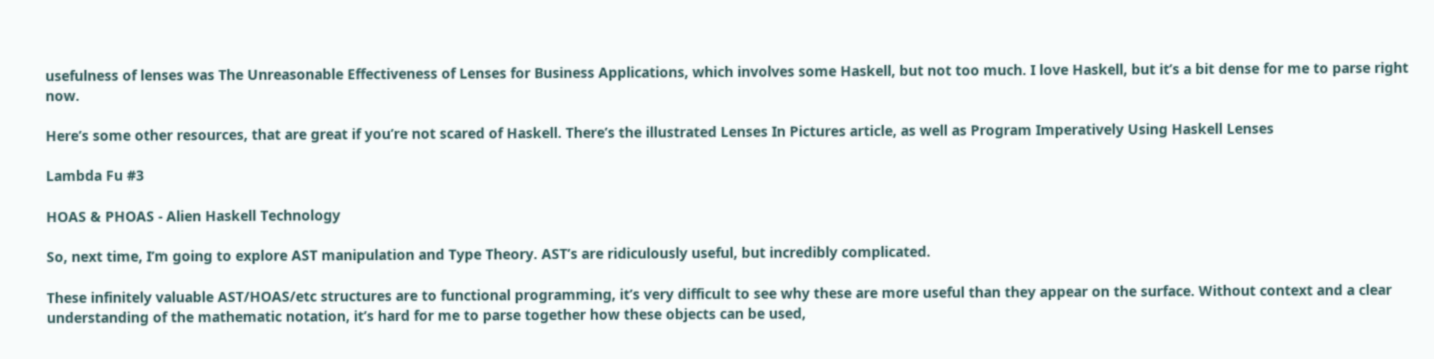usefulness of lenses was The Unreasonable Effectiveness of Lenses for Business Applications, which involves some Haskell, but not too much. I love Haskell, but it’s a bit dense for me to parse right now.

Here’s some other resources, that are great if you’re not scared of Haskell. There’s the illustrated Lenses In Pictures article, as well as Program Imperatively Using Haskell Lenses

Lambda Fu #3

HOAS & PHOAS - Alien Haskell Technology

So, next time, I’m going to explore AST manipulation and Type Theory. AST’s are ridiculously useful, but incredibly complicated.

These infinitely valuable AST/HOAS/etc structures are to functional programming, it’s very difficult to see why these are more useful than they appear on the surface. Without context and a clear understanding of the mathematic notation, it’s hard for me to parse together how these objects can be used,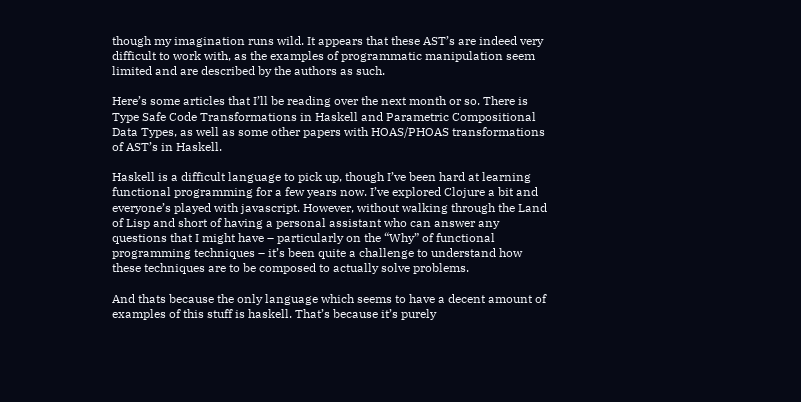though my imagination runs wild. It appears that these AST’s are indeed very difficult to work with, as the examples of programmatic manipulation seem limited and are described by the authors as such.

Here’s some articles that I’ll be reading over the next month or so. There is Type Safe Code Transformations in Haskell and Parametric Compositional Data Types, as well as some other papers with HOAS/PHOAS transformations of AST’s in Haskell.

Haskell is a difficult language to pick up, though I’ve been hard at learning functional programming for a few years now. I’ve explored Clojure a bit and everyone’s played with javascript. However, without walking through the Land of Lisp and short of having a personal assistant who can answer any questions that I might have – particularly on the “Why” of functional programming techniques – it’s been quite a challenge to understand how these techniques are to be composed to actually solve problems.

And thats because the only language which seems to have a decent amount of examples of this stuff is haskell. That’s because it’s purely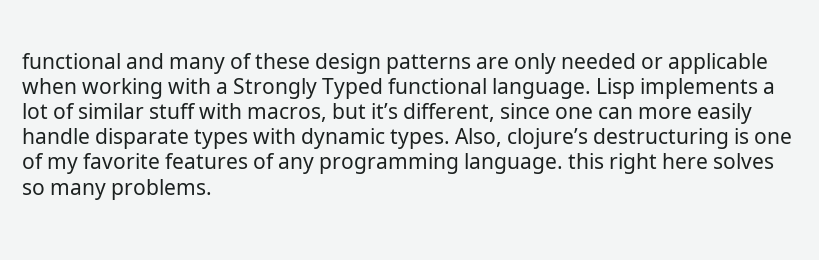functional and many of these design patterns are only needed or applicable when working with a Strongly Typed functional language. Lisp implements a lot of similar stuff with macros, but it’s different, since one can more easily handle disparate types with dynamic types. Also, clojure’s destructuring is one of my favorite features of any programming language. this right here solves so many problems.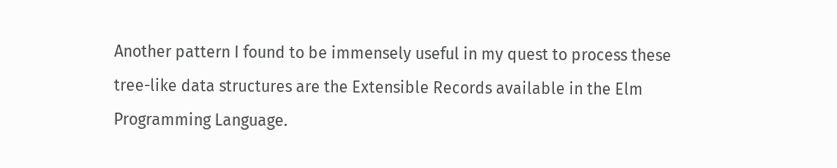Another pattern I found to be immensely useful in my quest to process these tree-like data structures are the Extensible Records available in the Elm Programming Language.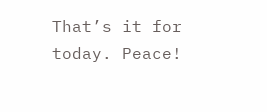That’s it for today. Peace!